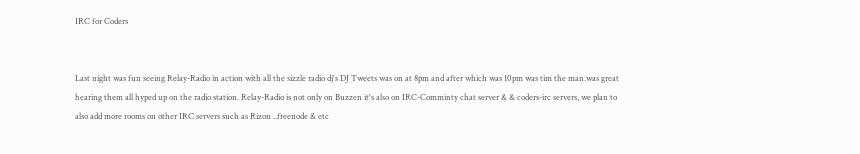IRC for Coders


Last night was fun seeing Relay-Radio in action with all the sizzle radio dj's DJ Tweets was on at 8pm and after which was 10pm was tim the man.was great hearing them all hyped up on the radio station. Relay-Radio is not only on Buzzen it's also on IRC-Comminty chat server & & coders-irc servers, we plan to also add more rooms on other IRC servers such as Rizon ..freenode & etc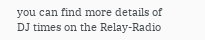you can find more details of DJ times on the Relay-Radio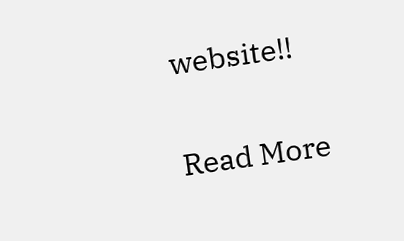website!!

Read More